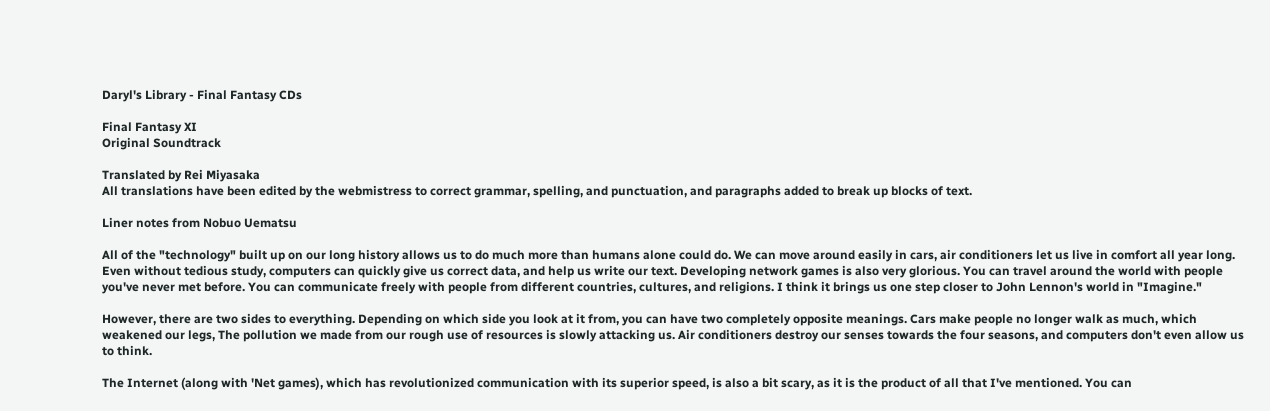Daryl's Library - Final Fantasy CDs

Final Fantasy XI
Original Soundtrack

Translated by Rei Miyasaka
All translations have been edited by the webmistress to correct grammar, spelling, and punctuation, and paragraphs added to break up blocks of text.

Liner notes from Nobuo Uematsu

All of the "technology" built up on our long history allows us to do much more than humans alone could do. We can move around easily in cars, air conditioners let us live in comfort all year long. Even without tedious study, computers can quickly give us correct data, and help us write our text. Developing network games is also very glorious. You can travel around the world with people you've never met before. You can communicate freely with people from different countries, cultures, and religions. I think it brings us one step closer to John Lennon's world in "Imagine."

However, there are two sides to everything. Depending on which side you look at it from, you can have two completely opposite meanings. Cars make people no longer walk as much, which weakened our legs, The pollution we made from our rough use of resources is slowly attacking us. Air conditioners destroy our senses towards the four seasons, and computers don't even allow us to think.

The Internet (along with 'Net games), which has revolutionized communication with its superior speed, is also a bit scary, as it is the product of all that I've mentioned. You can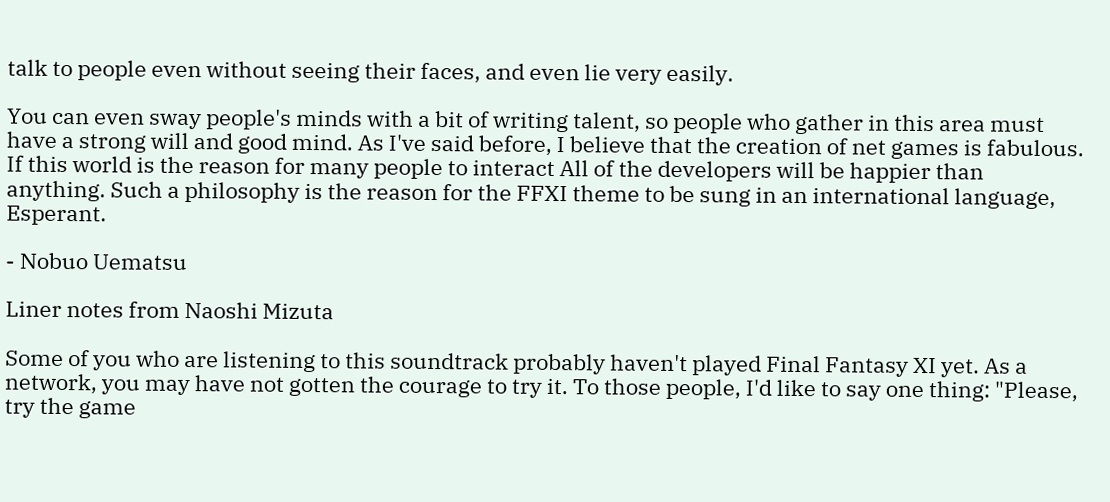talk to people even without seeing their faces, and even lie very easily.

You can even sway people's minds with a bit of writing talent, so people who gather in this area must have a strong will and good mind. As I've said before, I believe that the creation of net games is fabulous. If this world is the reason for many people to interact All of the developers will be happier than anything. Such a philosophy is the reason for the FFXI theme to be sung in an international language, Esperant.

- Nobuo Uematsu

Liner notes from Naoshi Mizuta

Some of you who are listening to this soundtrack probably haven't played Final Fantasy XI yet. As a network, you may have not gotten the courage to try it. To those people, I'd like to say one thing: "Please, try the game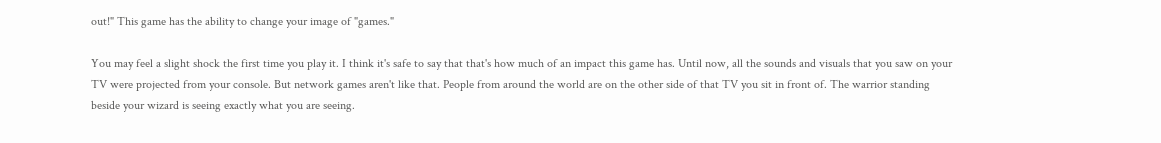out!" This game has the ability to change your image of "games."

You may feel a slight shock the first time you play it. I think it's safe to say that that's how much of an impact this game has. Until now, all the sounds and visuals that you saw on your TV were projected from your console. But network games aren't like that. People from around the world are on the other side of that TV you sit in front of. The warrior standing beside your wizard is seeing exactly what you are seeing.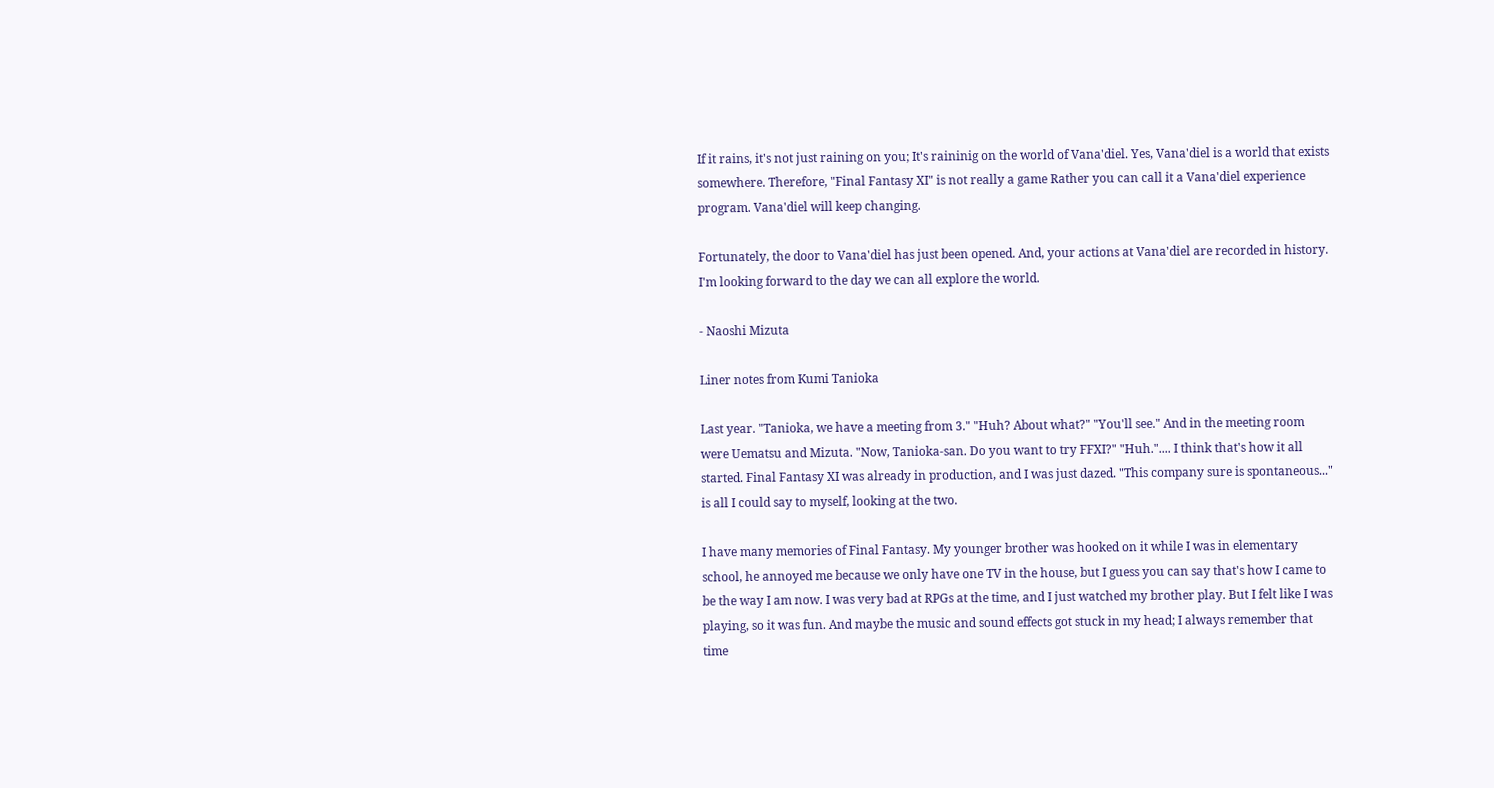If it rains, it's not just raining on you; It's raininig on the world of Vana'diel. Yes, Vana'diel is a world that exists somewhere. Therefore, "Final Fantasy XI" is not really a game Rather you can call it a Vana'diel experience program. Vana'diel will keep changing.

Fortunately, the door to Vana'diel has just been opened. And, your actions at Vana'diel are recorded in history. I'm looking forward to the day we can all explore the world.

- Naoshi Mizuta

Liner notes from Kumi Tanioka

Last year. "Tanioka, we have a meeting from 3." "Huh? About what?" "You'll see." And in the meeting room were Uematsu and Mizuta. "Now, Tanioka-san. Do you want to try FFXI?" "Huh.".... I think that's how it all started. Final Fantasy XI was already in production, and I was just dazed. "This company sure is spontaneous..." is all I could say to myself, looking at the two.

I have many memories of Final Fantasy. My younger brother was hooked on it while I was in elementary school, he annoyed me because we only have one TV in the house, but I guess you can say that's how I came to be the way I am now. I was very bad at RPGs at the time, and I just watched my brother play. But I felt like I was playing, so it was fun. And maybe the music and sound effects got stuck in my head; I always remember that time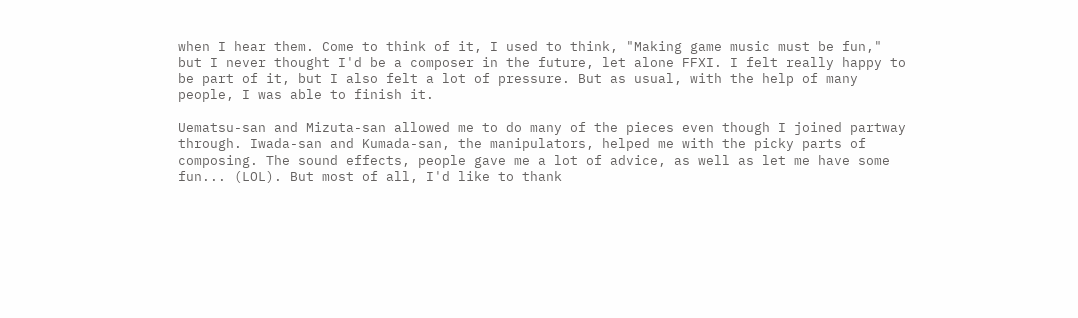when I hear them. Come to think of it, I used to think, "Making game music must be fun," but I never thought I'd be a composer in the future, let alone FFXI. I felt really happy to be part of it, but I also felt a lot of pressure. But as usual, with the help of many people, I was able to finish it.

Uematsu-san and Mizuta-san allowed me to do many of the pieces even though I joined partway through. Iwada-san and Kumada-san, the manipulators, helped me with the picky parts of composing. The sound effects, people gave me a lot of advice, as well as let me have some fun... (LOL). But most of all, I'd like to thank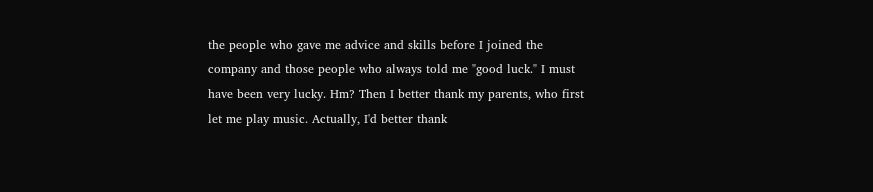the people who gave me advice and skills before I joined the company and those people who always told me "good luck." I must have been very lucky. Hm? Then I better thank my parents, who first let me play music. Actually, I'd better thank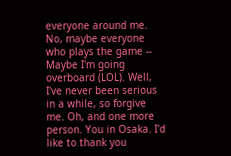everyone around me. No, maybe everyone who plays the game -- Maybe I'm going overboard (LOL). Well, I've never been serious in a while, so forgive me. Oh, and one more person. You in Osaka. I'd like to thank you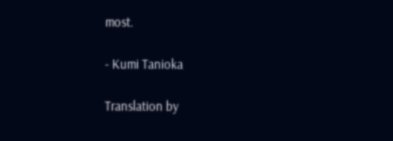most.

- Kumi Tanioka

Translation by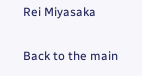Rei Miyasaka

Back to the main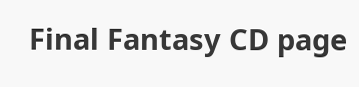Final Fantasy CD page